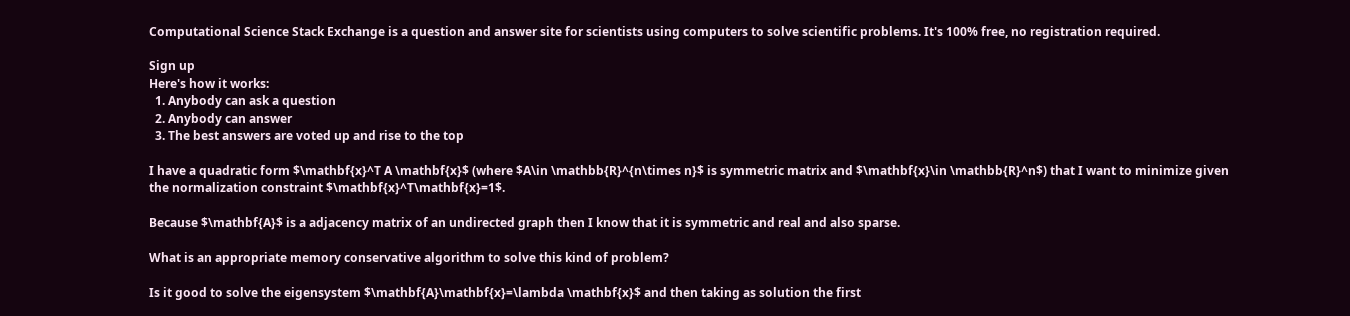Computational Science Stack Exchange is a question and answer site for scientists using computers to solve scientific problems. It's 100% free, no registration required.

Sign up
Here's how it works:
  1. Anybody can ask a question
  2. Anybody can answer
  3. The best answers are voted up and rise to the top

I have a quadratic form $\mathbf{x}^T A \mathbf{x}$ (where $A\in \mathbb{R}^{n\times n}$ is symmetric matrix and $\mathbf{x}\in \mathbb{R}^n$) that I want to minimize given the normalization constraint $\mathbf{x}^T\mathbf{x}=1$.

Because $\mathbf{A}$ is a adjacency matrix of an undirected graph then I know that it is symmetric and real and also sparse.

What is an appropriate memory conservative algorithm to solve this kind of problem?

Is it good to solve the eigensystem $\mathbf{A}\mathbf{x}=\lambda \mathbf{x}$ and then taking as solution the first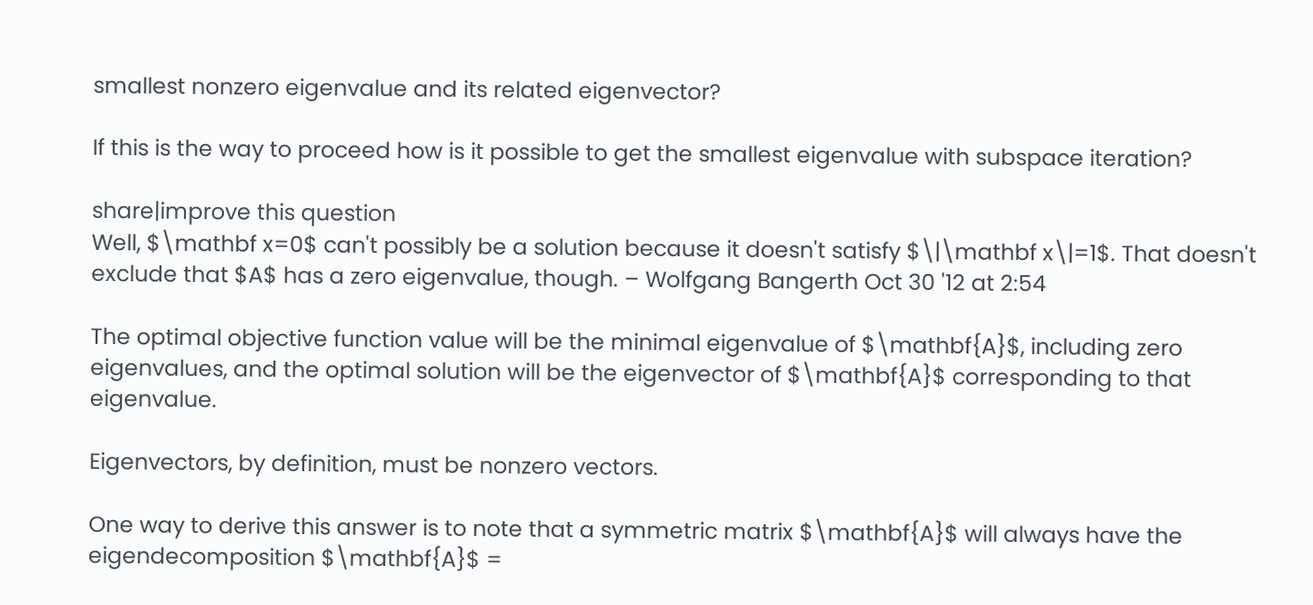smallest nonzero eigenvalue and its related eigenvector?

If this is the way to proceed how is it possible to get the smallest eigenvalue with subspace iteration?

share|improve this question
Well, $\mathbf x=0$ can't possibly be a solution because it doesn't satisfy $\|\mathbf x\|=1$. That doesn't exclude that $A$ has a zero eigenvalue, though. – Wolfgang Bangerth Oct 30 '12 at 2:54

The optimal objective function value will be the minimal eigenvalue of $\mathbf{A}$, including zero eigenvalues, and the optimal solution will be the eigenvector of $\mathbf{A}$ corresponding to that eigenvalue.

Eigenvectors, by definition, must be nonzero vectors.

One way to derive this answer is to note that a symmetric matrix $\mathbf{A}$ will always have the eigendecomposition $\mathbf{A}$ =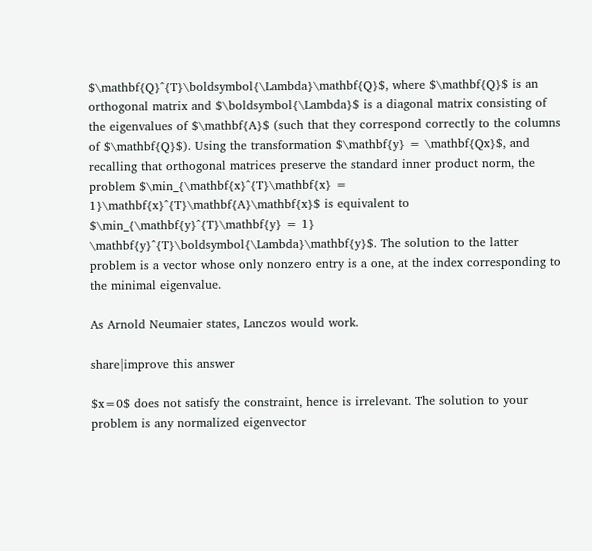$\mathbf{Q}^{T}\boldsymbol{\Lambda}\mathbf{Q}$, where $\mathbf{Q}$ is an orthogonal matrix and $\boldsymbol{\Lambda}$ is a diagonal matrix consisting of the eigenvalues of $\mathbf{A}$ (such that they correspond correctly to the columns of $\mathbf{Q}$). Using the transformation $\mathbf{y} = \mathbf{Qx}$, and recalling that orthogonal matrices preserve the standard inner product norm, the problem $\min_{\mathbf{x}^{T}\mathbf{x} = 1}\mathbf{x}^{T}\mathbf{A}\mathbf{x}$ is equivalent to $\min_{\mathbf{y}^{T}\mathbf{y} = 1} \mathbf{y}^{T}\boldsymbol{\Lambda}\mathbf{y}$. The solution to the latter problem is a vector whose only nonzero entry is a one, at the index corresponding to the minimal eigenvalue.

As Arnold Neumaier states, Lanczos would work.

share|improve this answer

$x=0$ does not satisfy the constraint, hence is irrelevant. The solution to your problem is any normalized eigenvector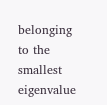belonging to the smallest eigenvalue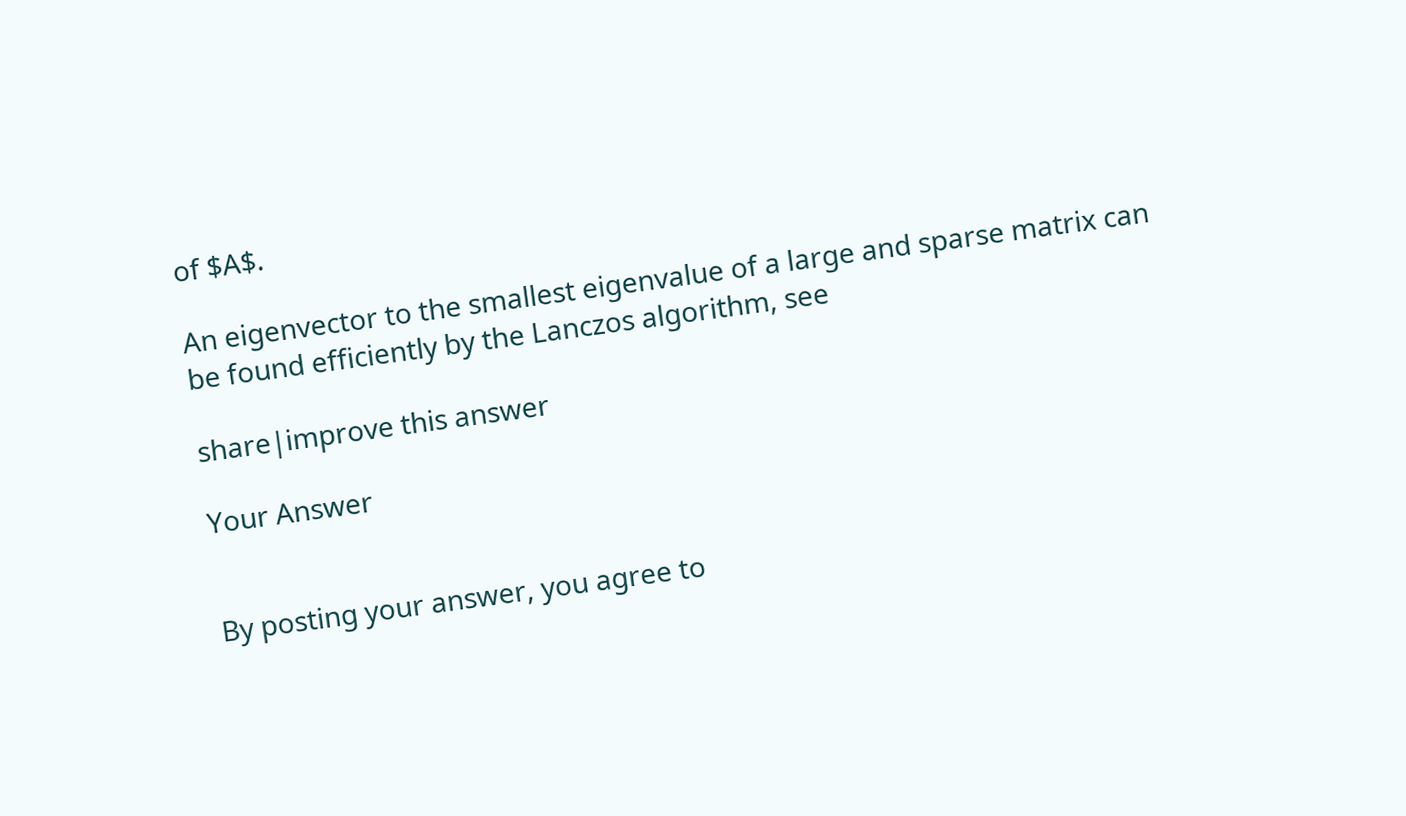of $A$.

An eigenvector to the smallest eigenvalue of a large and sparse matrix can be found efficiently by the Lanczos algorithm, see

share|improve this answer

Your Answer


By posting your answer, you agree to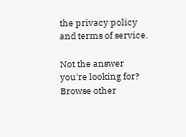the privacy policy and terms of service.

Not the answer you're looking for? Browse other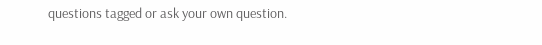questions tagged or ask your own question.